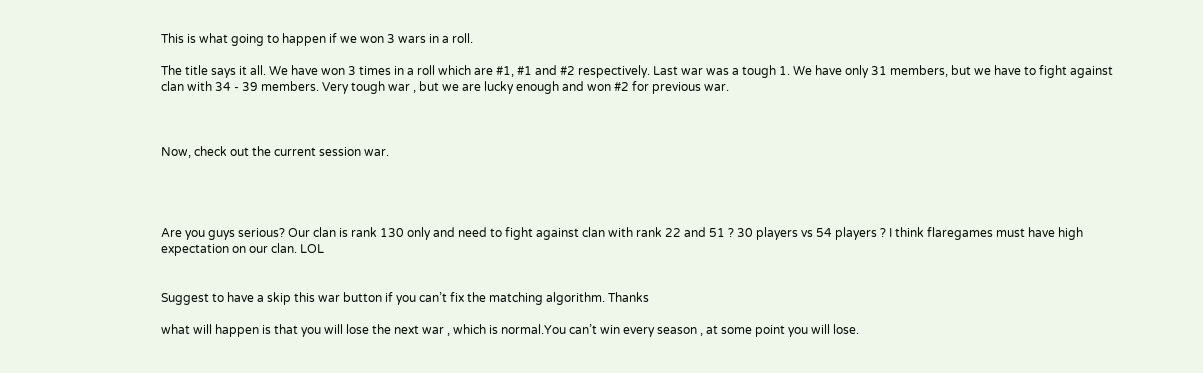This is what going to happen if we won 3 wars in a roll.

The title says it all. We have won 3 times in a roll which are #1, #1 and #2 respectively. Last war was a tough 1. We have only 31 members, but we have to fight against clan with 34 - 39 members. Very tough war , but we are lucky enough and won #2 for previous war.



Now, check out the current session war.




Are you guys serious? Our clan is rank 130 only and need to fight against clan with rank 22 and 51 ? 30 players vs 54 players ? I think flaregames must have high expectation on our clan. LOL


Suggest to have a skip this war button if you can’t fix the matching algorithm. Thanks

what will happen is that you will lose the next war , which is normal.You can’t win every season , at some point you will lose.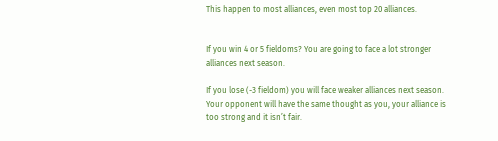This happen to most alliances, even most top 20 alliances.


If you win 4 or 5 fieldoms? You are going to face a lot stronger alliances next season.

If you lose (-3 fieldom) you will face weaker alliances next season. Your opponent will have the same thought as you, your alliance is too strong and it isn’t fair.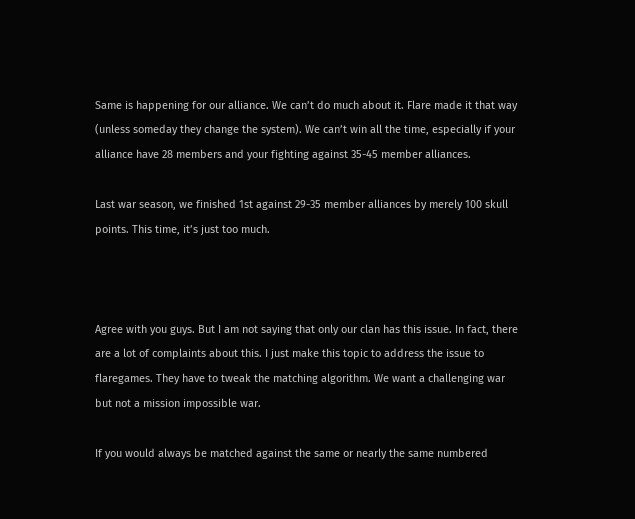Same is happening for our alliance. We can’t do much about it. Flare made it that way (unless someday they change the system). We can’t win all the time, especially if your alliance have 28 members and your fighting against 35-45 member alliances.

Last war season, we finished 1st against 29-35 member alliances by merely 100 skull points. This time, it’s just too much.



Agree with you guys. But I am not saying that only our clan has this issue. In fact, there are a lot of complaints about this. I just make this topic to address the issue to flaregames. They have to tweak the matching algorithm. We want a challenging war but not a mission impossible war.

If you would always be matched against the same or nearly the same numbered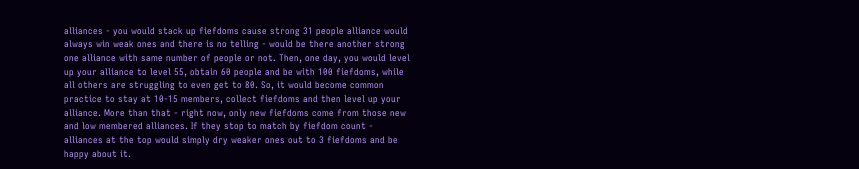alliances - you would stack up fiefdoms cause strong 31 people alliance would always win weak ones and there is no telling - would be there another strong one alliance with same number of people or not. Then, one day, you would level up your alliance to level 55, obtain 60 people and be with 100 fiefdoms, while all others are struggling to even get to 80. So, it would become common practice to stay at 10-15 members, collect fiefdoms and then level up your alliance. More than that - right now, only new fiefdoms come from those new and low membered alliances. If they stop to match by fiefdom count - alliances at the top would simply dry weaker ones out to 3 fiefdoms and be happy about it.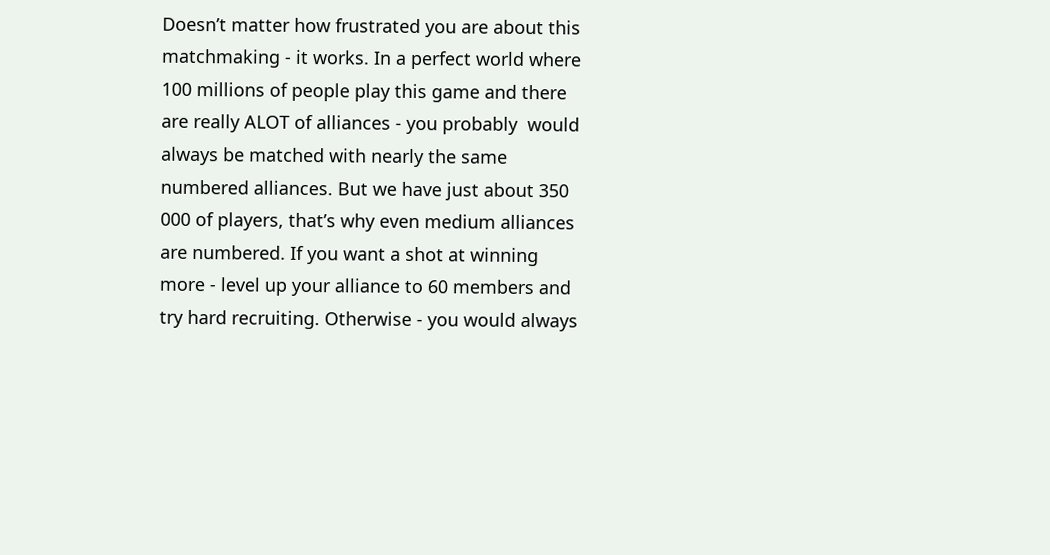Doesn’t matter how frustrated you are about this matchmaking - it works. In a perfect world where 100 millions of people play this game and there are really ALOT of alliances - you probably  would always be matched with nearly the same numbered alliances. But we have just about 350 000 of players, that’s why even medium alliances are numbered. If you want a shot at winning more - level up your alliance to 60 members and try hard recruiting. Otherwise - you would always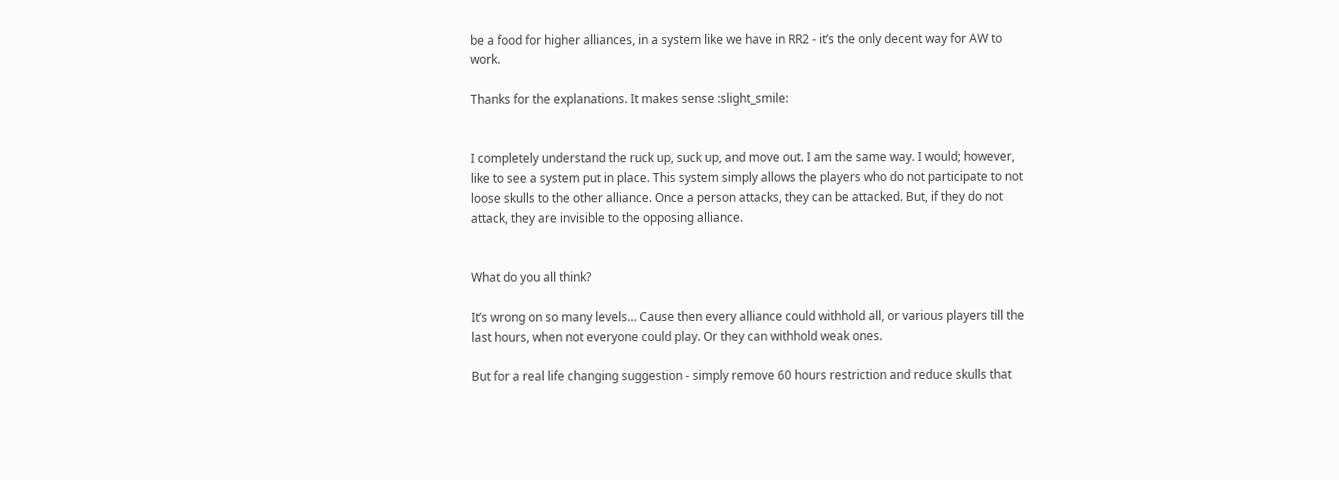be a food for higher alliances, in a system like we have in RR2 - it’s the only decent way for AW to work.

Thanks for the explanations. It makes sense :slight_smile:


I completely understand the ruck up, suck up, and move out. I am the same way. I would; however, like to see a system put in place. This system simply allows the players who do not participate to not loose skulls to the other alliance. Once a person attacks, they can be attacked. But, if they do not attack, they are invisible to the opposing alliance.


What do you all think?

It’s wrong on so many levels… Cause then every alliance could withhold all, or various players till the last hours, when not everyone could play. Or they can withhold weak ones.

But for a real life changing suggestion - simply remove 60 hours restriction and reduce skulls that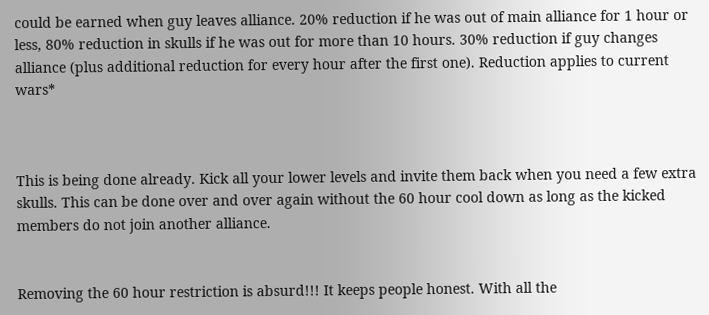could be earned when guy leaves alliance. 20% reduction if he was out of main alliance for 1 hour or less, 80% reduction in skulls if he was out for more than 10 hours. 30% reduction if guy changes alliance (plus additional reduction for every hour after the first one). Reduction applies to current wars*



This is being done already. Kick all your lower levels and invite them back when you need a few extra skulls. This can be done over and over again without the 60 hour cool down as long as the kicked members do not join another alliance.


Removing the 60 hour restriction is absurd!!! It keeps people honest. With all the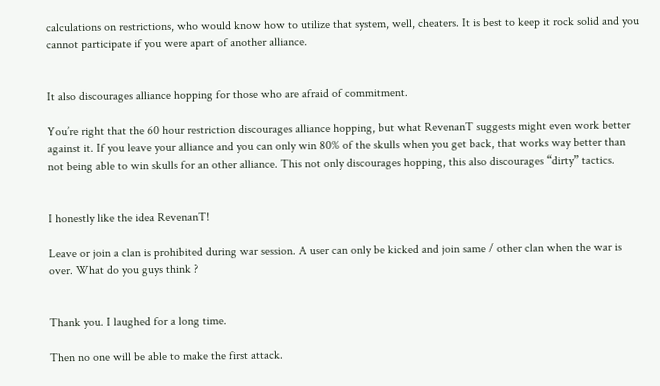calculations on restrictions, who would know how to utilize that system, well, cheaters. It is best to keep it rock solid and you cannot participate if you were apart of another alliance.


It also discourages alliance hopping for those who are afraid of commitment.

You’re right that the 60 hour restriction discourages alliance hopping, but what RevenanT suggests might even work better against it. If you leave your alliance and you can only win 80% of the skulls when you get back, that works way better than not being able to win skulls for an other alliance. This not only discourages hopping, this also discourages “dirty” tactics.


I honestly like the idea RevenanT!

Leave or join a clan is prohibited during war session. A user can only be kicked and join same / other clan when the war is over. What do you guys think ?


Thank you. I laughed for a long time.

Then no one will be able to make the first attack.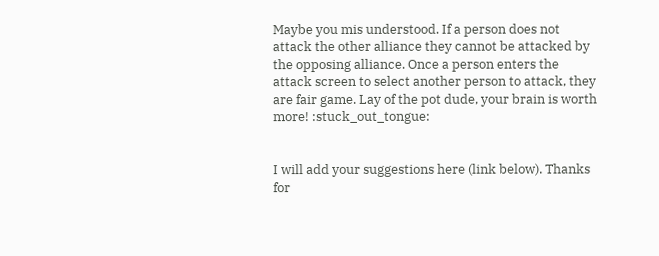Maybe you mis understood. If a person does not attack the other alliance they cannot be attacked by the opposing alliance. Once a person enters the attack screen to select another person to attack, they are fair game. Lay of the pot dude, your brain is worth more! :stuck_out_tongue:


I will add your suggestions here (link below). Thanks for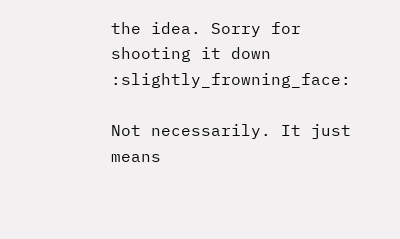the idea. Sorry for shooting it down :slightly_frowning_face:

Not necessarily. It just means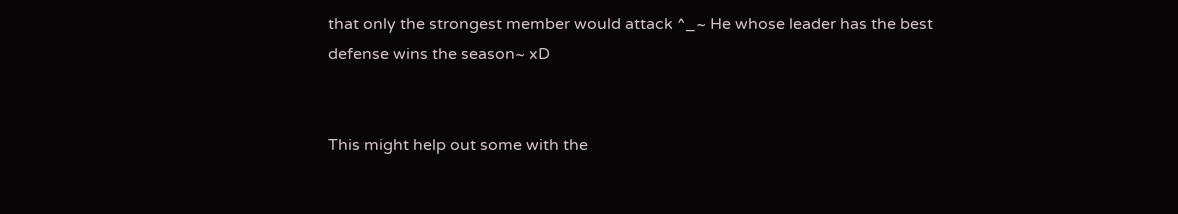that only the strongest member would attack ^_~ He whose leader has the best defense wins the season~ xD


This might help out some with the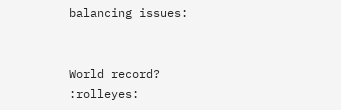balancing issues:


World record? :rolleyes: